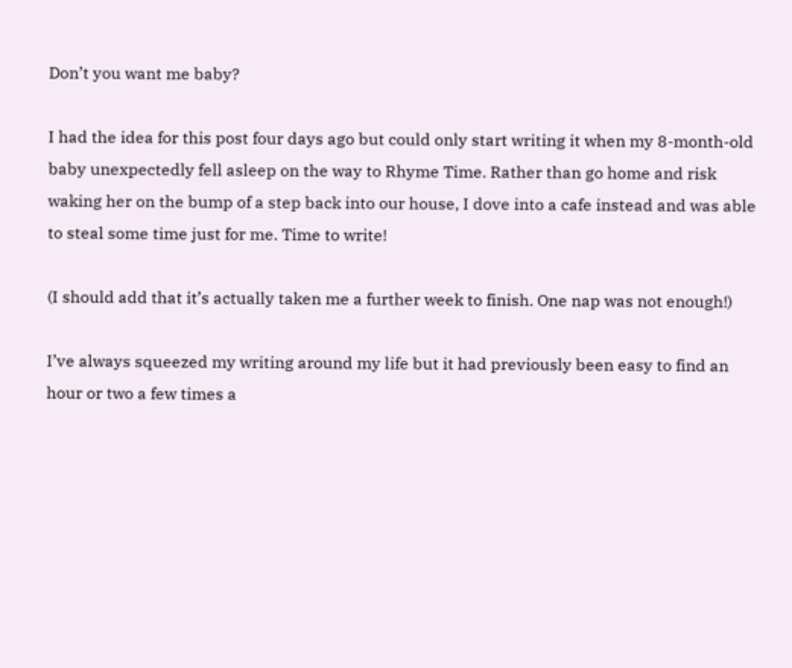Don’t you want me baby?

I had the idea for this post four days ago but could only start writing it when my 8-month-old baby unexpectedly fell asleep on the way to Rhyme Time. Rather than go home and risk waking her on the bump of a step back into our house, I dove into a cafe instead and was able to steal some time just for me. Time to write!

(I should add that it’s actually taken me a further week to finish. One nap was not enough!)

I’ve always squeezed my writing around my life but it had previously been easy to find an hour or two a few times a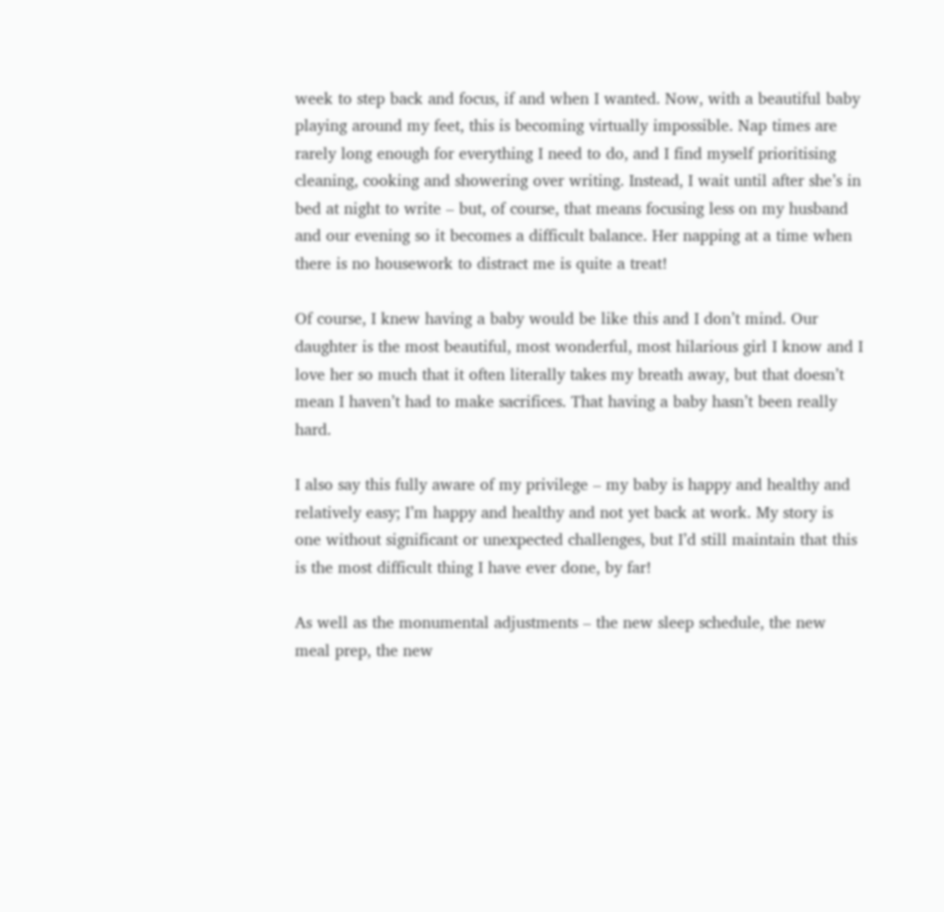week to step back and focus, if and when I wanted. Now, with a beautiful baby playing around my feet, this is becoming virtually impossible. Nap times are rarely long enough for everything I need to do, and I find myself prioritising cleaning, cooking and showering over writing. Instead, I wait until after she’s in bed at night to write – but, of course, that means focusing less on my husband and our evening so it becomes a difficult balance. Her napping at a time when there is no housework to distract me is quite a treat!

Of course, I knew having a baby would be like this and I don’t mind. Our daughter is the most beautiful, most wonderful, most hilarious girl I know and I love her so much that it often literally takes my breath away, but that doesn’t mean I haven’t had to make sacrifices. That having a baby hasn’t been really hard.

I also say this fully aware of my privilege – my baby is happy and healthy and relatively easy; I’m happy and healthy and not yet back at work. My story is one without significant or unexpected challenges, but I’d still maintain that this is the most difficult thing I have ever done, by far!

As well as the monumental adjustments – the new sleep schedule, the new meal prep, the new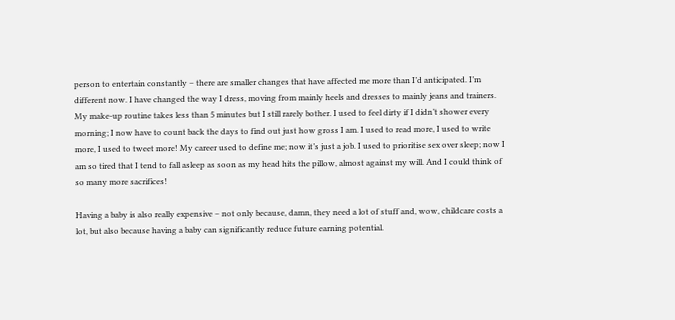person to entertain constantly – there are smaller changes that have affected me more than I’d anticipated. I’m different now. I have changed the way I dress, moving from mainly heels and dresses to mainly jeans and trainers. My make-up routine takes less than 5 minutes but I still rarely bother. I used to feel dirty if I didn’t shower every morning; I now have to count back the days to find out just how gross I am. I used to read more, I used to write more, I used to tweet more! My career used to define me; now it’s just a job. I used to prioritise sex over sleep; now I am so tired that I tend to fall asleep as soon as my head hits the pillow, almost against my will. And I could think of so many more sacrifices!

Having a baby is also really expensive – not only because, damn, they need a lot of stuff and, wow, childcare costs a lot, but also because having a baby can significantly reduce future earning potential.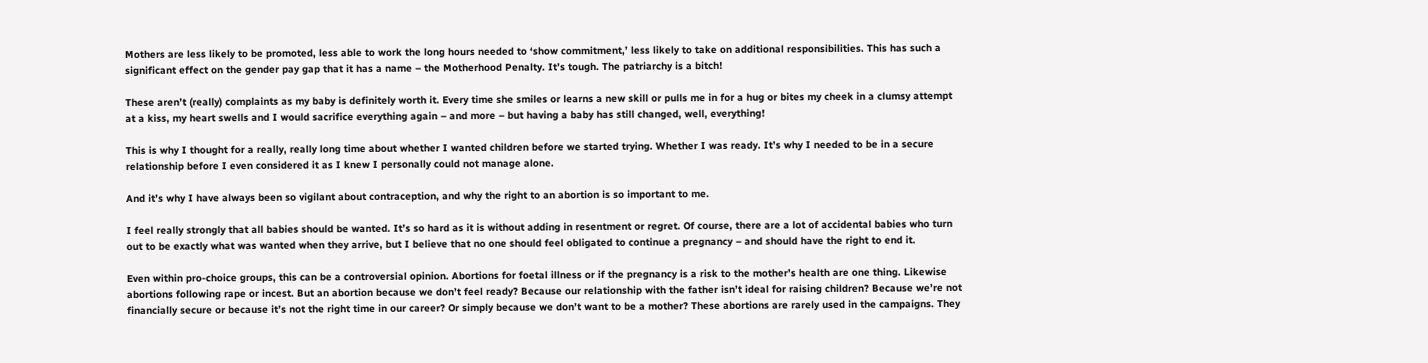Mothers are less likely to be promoted, less able to work the long hours needed to ‘show commitment,’ less likely to take on additional responsibilities. This has such a significant effect on the gender pay gap that it has a name – the Motherhood Penalty. It’s tough. The patriarchy is a bitch!

These aren’t (really) complaints as my baby is definitely worth it. Every time she smiles or learns a new skill or pulls me in for a hug or bites my cheek in a clumsy attempt at a kiss, my heart swells and I would sacrifice everything again – and more – but having a baby has still changed, well, everything!

This is why I thought for a really, really long time about whether I wanted children before we started trying. Whether I was ready. It’s why I needed to be in a secure relationship before I even considered it as I knew I personally could not manage alone.

And it’s why I have always been so vigilant about contraception, and why the right to an abortion is so important to me.

I feel really strongly that all babies should be wanted. It’s so hard as it is without adding in resentment or regret. Of course, there are a lot of accidental babies who turn out to be exactly what was wanted when they arrive, but I believe that no one should feel obligated to continue a pregnancy – and should have the right to end it.

Even within pro-choice groups, this can be a controversial opinion. Abortions for foetal illness or if the pregnancy is a risk to the mother’s health are one thing. Likewise abortions following rape or incest. But an abortion because we don’t feel ready? Because our relationship with the father isn’t ideal for raising children? Because we’re not financially secure or because it’s not the right time in our career? Or simply because we don’t want to be a mother? These abortions are rarely used in the campaigns. They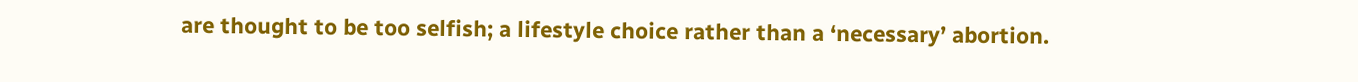are thought to be too selfish; a lifestyle choice rather than a ‘necessary’ abortion.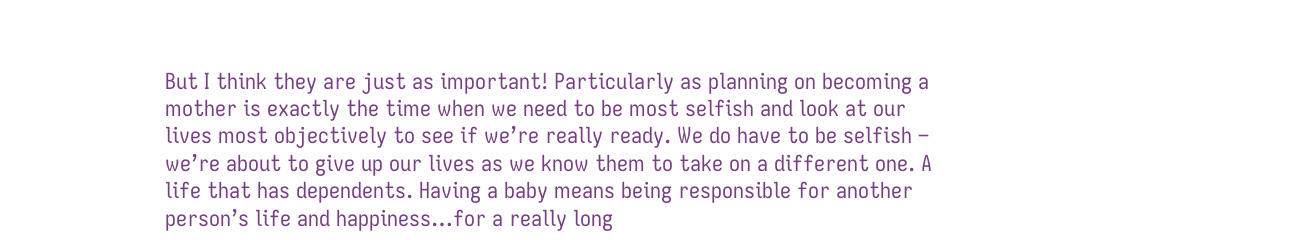But I think they are just as important! Particularly as planning on becoming a mother is exactly the time when we need to be most selfish and look at our lives most objectively to see if we’re really ready. We do have to be selfish – we’re about to give up our lives as we know them to take on a different one. A life that has dependents. Having a baby means being responsible for another person’s life and happiness…for a really long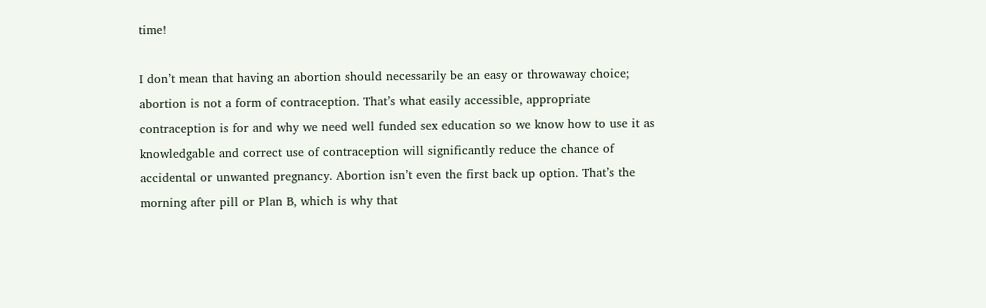time!

I don’t mean that having an abortion should necessarily be an easy or throwaway choice; abortion is not a form of contraception. That’s what easily accessible, appropriate contraception is for and why we need well funded sex education so we know how to use it as knowledgable and correct use of contraception will significantly reduce the chance of accidental or unwanted pregnancy. Abortion isn’t even the first back up option. That’s the morning after pill or Plan B, which is why that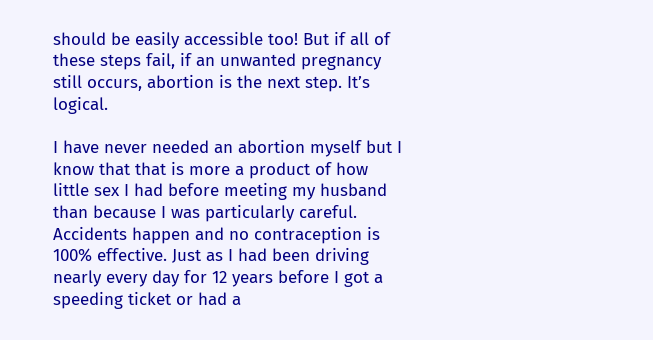should be easily accessible too! But if all of these steps fail, if an unwanted pregnancy still occurs, abortion is the next step. It’s logical.

I have never needed an abortion myself but I know that that is more a product of how little sex I had before meeting my husband than because I was particularly careful. Accidents happen and no contraception is 100% effective. Just as I had been driving nearly every day for 12 years before I got a speeding ticket or had a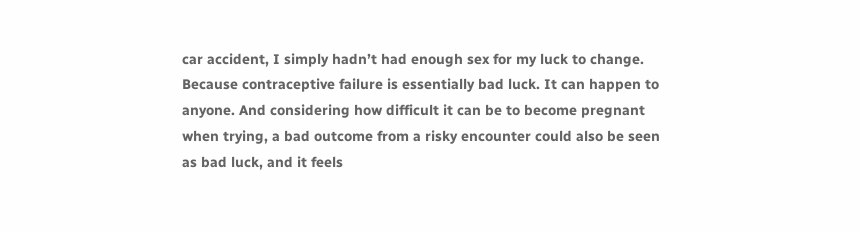car accident, I simply hadn’t had enough sex for my luck to change. Because contraceptive failure is essentially bad luck. It can happen to anyone. And considering how difficult it can be to become pregnant when trying, a bad outcome from a risky encounter could also be seen as bad luck, and it feels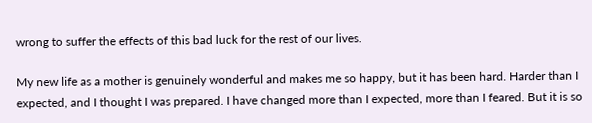wrong to suffer the effects of this bad luck for the rest of our lives.

My new life as a mother is genuinely wonderful and makes me so happy, but it has been hard. Harder than I expected, and I thought I was prepared. I have changed more than I expected, more than I feared. But it is so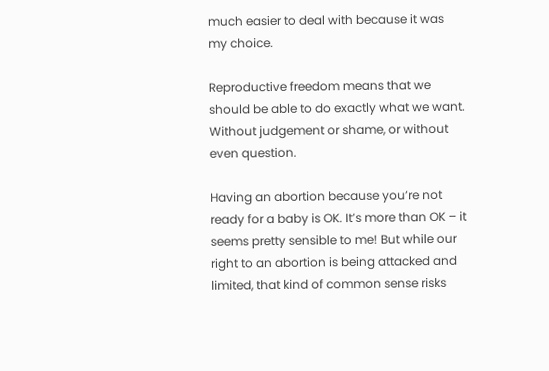much easier to deal with because it was my choice.

Reproductive freedom means that we should be able to do exactly what we want. Without judgement or shame, or without even question.

Having an abortion because you’re not ready for a baby is OK. It’s more than OK – it seems pretty sensible to me! But while our right to an abortion is being attacked and limited, that kind of common sense risks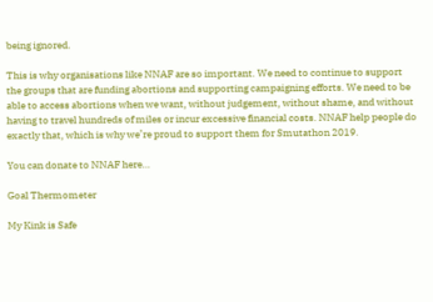being ignored.

This is why organisations like NNAF are so important. We need to continue to support the groups that are funding abortions and supporting campaigning efforts. We need to be able to access abortions when we want, without judgement, without shame, and without having to travel hundreds of miles or incur excessive financial costs. NNAF help people do exactly that, which is why we’re proud to support them for Smutathon 2019.

You can donate to NNAF here…

Goal Thermometer

My Kink is Safe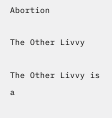Abortion

The Other Livvy

The Other Livvy is a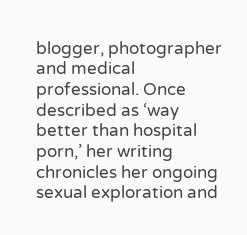blogger, photographer and medical professional. Once described as ‘way better than hospital porn,’ her writing chronicles her ongoing sexual exploration and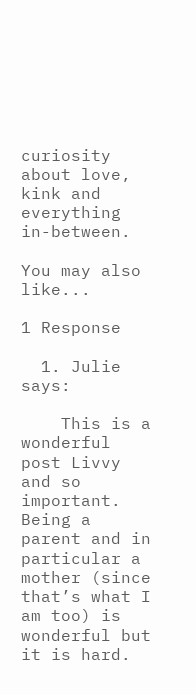curiosity about love, kink and everything in-between.

You may also like...

1 Response

  1. Julie says:

    This is a wonderful post Livvy and so important. Being a parent and in particular a mother (since that’s what I am too) is wonderful but it is hard.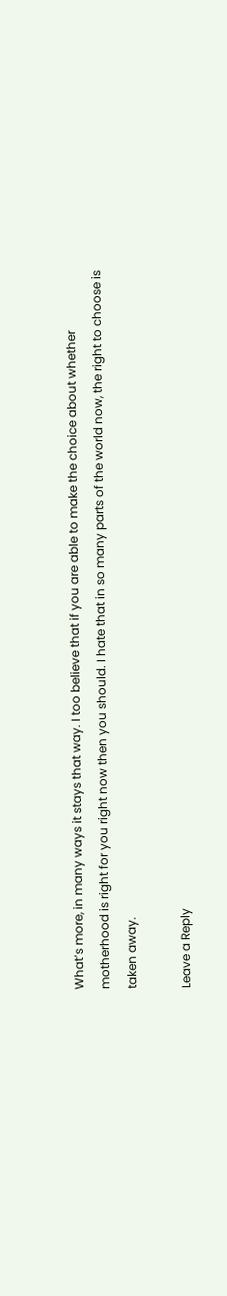What’s more, in many ways it stays that way. I too believe that if you are able to make the choice about whether motherhood is right for you right now then you should. I hate that in so many parts of the world now, the right to choose is taken away.

Leave a Reply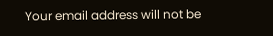Your email address will not be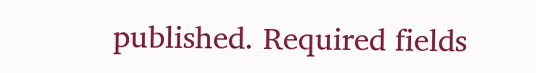published. Required fields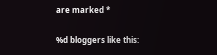are marked *

%d bloggers like this: